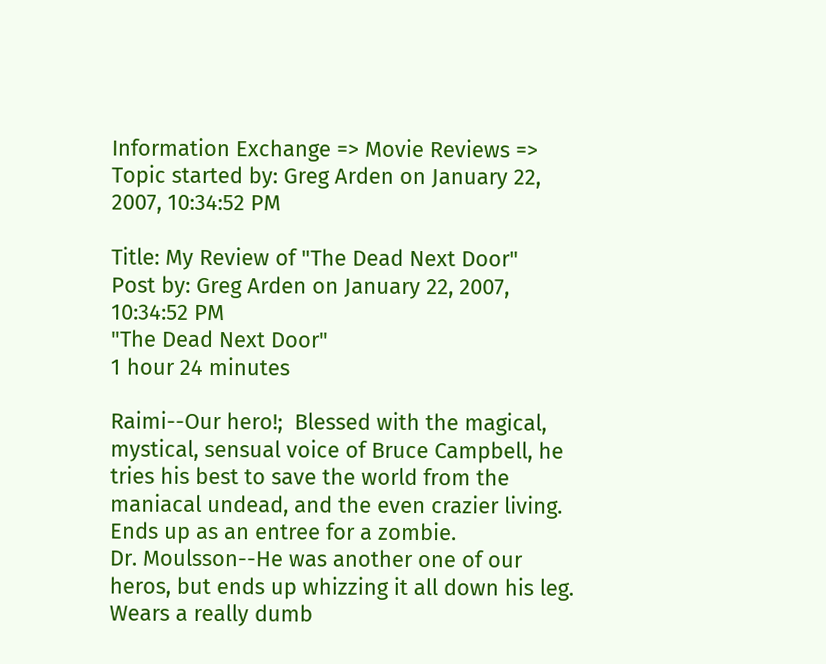Information Exchange => Movie Reviews => Topic started by: Greg Arden on January 22, 2007, 10:34:52 PM

Title: My Review of "The Dead Next Door"
Post by: Greg Arden on January 22, 2007, 10:34:52 PM
"The Dead Next Door"
1 hour 24 minutes

Raimi--Our hero!;  Blessed with the magical, mystical, sensual voice of Bruce Campbell, he tries his best to save the world from the maniacal undead, and the even crazier living.  Ends up as an entree for a zombie.
Dr. Moulsson--He was another one of our heros, but ends up whizzing it all down his leg.  Wears a really dumb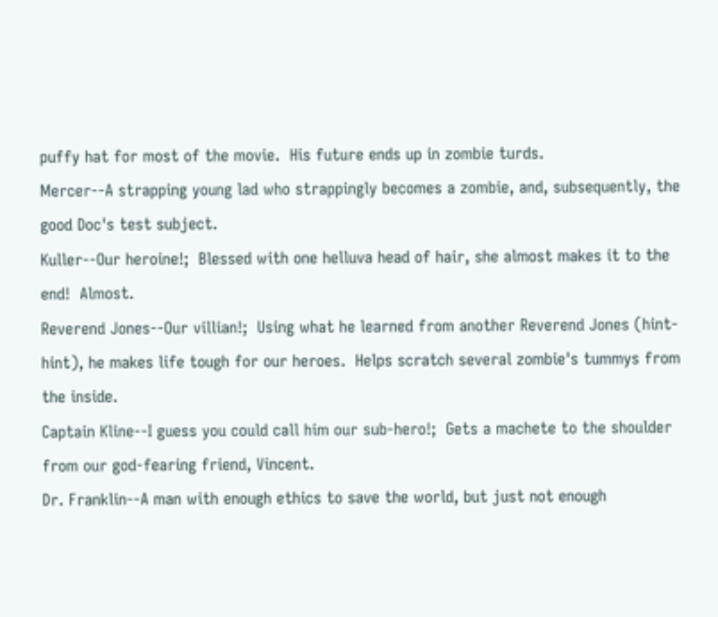puffy hat for most of the movie.  His future ends up in zombie turds.
Mercer--A strapping young lad who strappingly becomes a zombie, and, subsequently, the good Doc's test subject.
Kuller--Our heroine!;  Blessed with one helluva head of hair, she almost makes it to the end!  Almost.
Reverend Jones--Our villian!;  Using what he learned from another Reverend Jones (hint-hint), he makes life tough for our heroes.  Helps scratch several zombie's tummys from the inside.
Captain Kline--I guess you could call him our sub-hero!;  Gets a machete to the shoulder from our god-fearing friend, Vincent.
Dr. Franklin--A man with enough ethics to save the world, but just not enough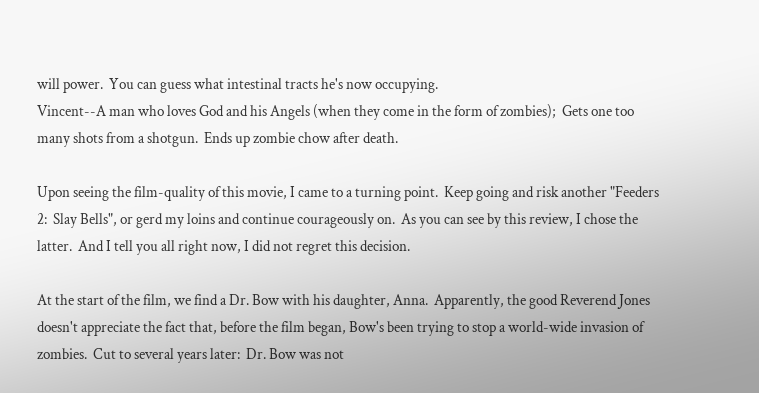will power.  You can guess what intestinal tracts he's now occupying.
Vincent--A man who loves God and his Angels (when they come in the form of zombies);  Gets one too many shots from a shotgun.  Ends up zombie chow after death.

Upon seeing the film-quality of this movie, I came to a turning point.  Keep going and risk another "Feeders 2:  Slay Bells", or gerd my loins and continue courageously on.  As you can see by this review, I chose the latter.  And I tell you all right now, I did not regret this decision.

At the start of the film, we find a Dr. Bow with his daughter, Anna.  Apparently, the good Reverend Jones doesn't appreciate the fact that, before the film began, Bow's been trying to stop a world-wide invasion of zombies.  Cut to several years later:  Dr. Bow was not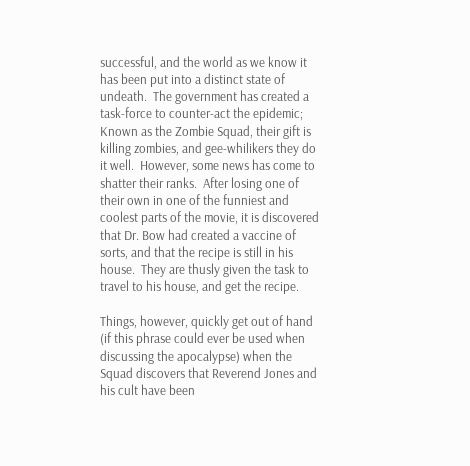successful, and the world as we know it has been put into a distinct state of undeath.  The government has created a task-force to counter-act the epidemic;  Known as the Zombie Squad, their gift is killing zombies, and gee-whilikers they do it well.  However, some news has come to shatter their ranks.  After losing one of their own in one of the funniest and coolest parts of the movie, it is discovered that Dr. Bow had created a vaccine of sorts, and that the recipe is still in his house.  They are thusly given the task to travel to his house, and get the recipe.

Things, however, quickly get out of hand (if this phrase could ever be used when discussing the apocalypse) when the Squad discovers that Reverend Jones and his cult have been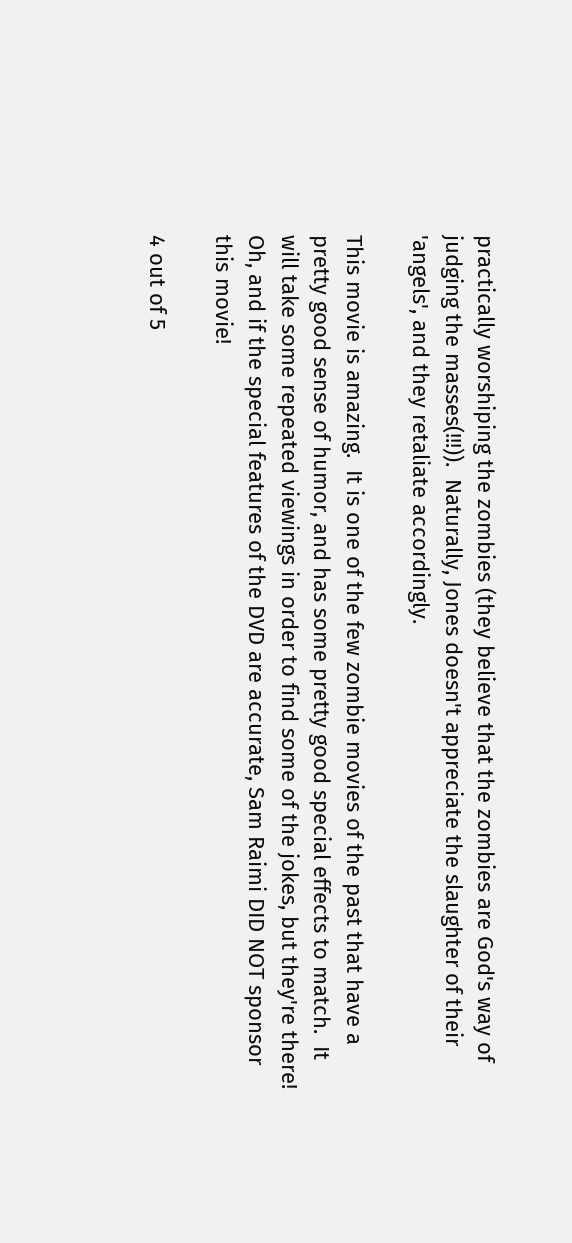practically worshiping the zombies (they believe that the zombies are God's way of judging the masses(!!!)).  Naturally, Jones doesn't appreciate the slaughter of their 'angels', and they retaliate accordingly.

This movie is amazing.  It is one of the few zombie movies of the past that have a pretty good sense of humor, and has some pretty good special effects to match.  It will take some repeated viewings in order to find some of the jokes, but they're there!  Oh, and if the special features of the DVD are accurate, Sam Raimi DID NOT sponsor this movie!

4 out of 5